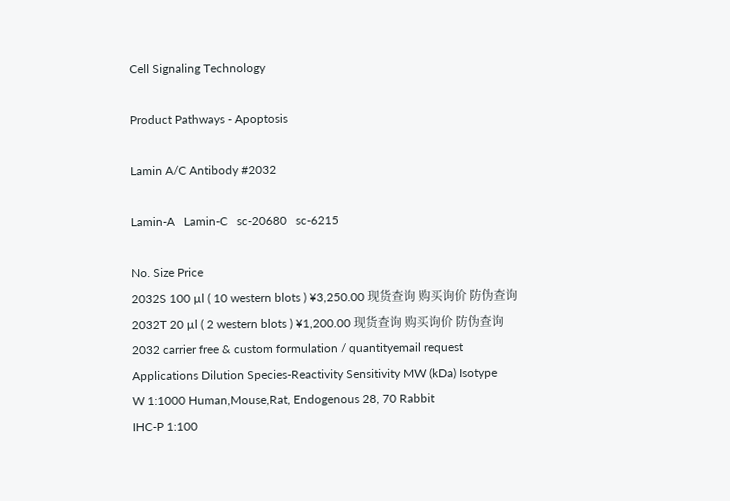Cell Signaling Technology

Product Pathways - Apoptosis

Lamin A/C Antibody #2032

Lamin-A   Lamin-C   sc-20680   sc-6215

No. Size Price
2032S 100 µl ( 10 western blots ) ¥3,250.00 现货查询 购买询价 防伪查询
2032T 20 µl ( 2 western blots ) ¥1,200.00 现货查询 购买询价 防伪查询
2032 carrier free & custom formulation / quantityemail request
Applications Dilution Species-Reactivity Sensitivity MW (kDa) Isotype
W 1:1000 Human,Mouse,Rat, Endogenous 28, 70 Rabbit
IHC-P 1:100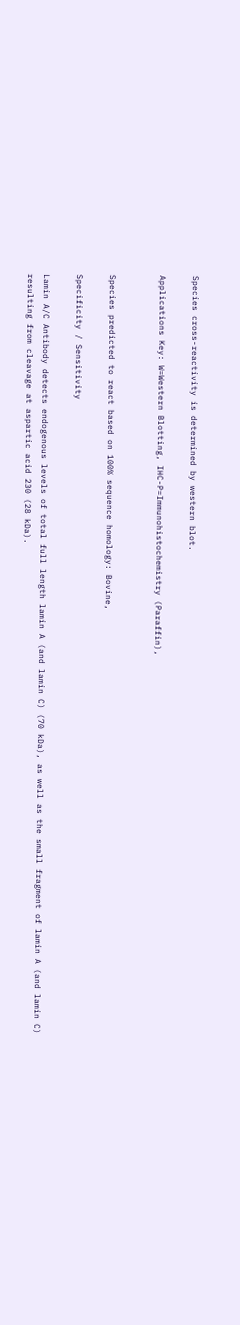Species cross-reactivity is determined by western blot.

Applications Key: W=Western Blotting, IHC-P=Immunohistochemistry (Paraffin),


Species predicted to react based on 100% sequence homology: Bovine,

Specificity / Sensitivity

Lamin A/C Antibody detects endogenous levels of total full length lamin A (and lamin C) (70 kDa), as well as the small fragment of lamin A (and lamin C) resulting from cleavage at aspartic acid 230 (28 kDa).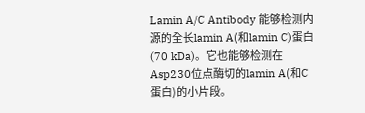Lamin A/C Antibody 能够检测内源的全长lamin A(和lamin C)蛋白(70 kDa)。它也能够检测在Asp230位点酶切的lamin A(和C 蛋白)的小片段。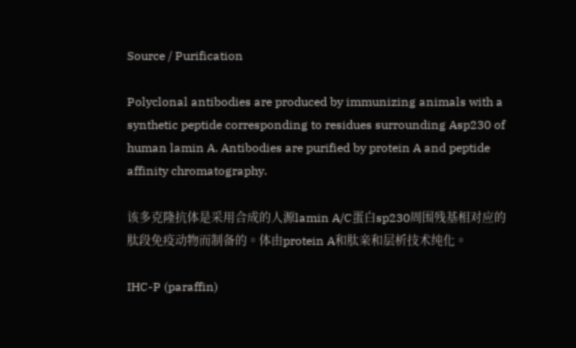Source / Purification

Polyclonal antibodies are produced by immunizing animals with a synthetic peptide corresponding to residues surrounding Asp230 of human lamin A. Antibodies are purified by protein A and peptide affinity chromatography.

该多克隆抗体是采用合成的人源lamin A/C蛋白sp230周围残基相对应的肽段免疫动物而制备的。体由protein A和肽亲和层析技术纯化。

IHC-P (paraffin)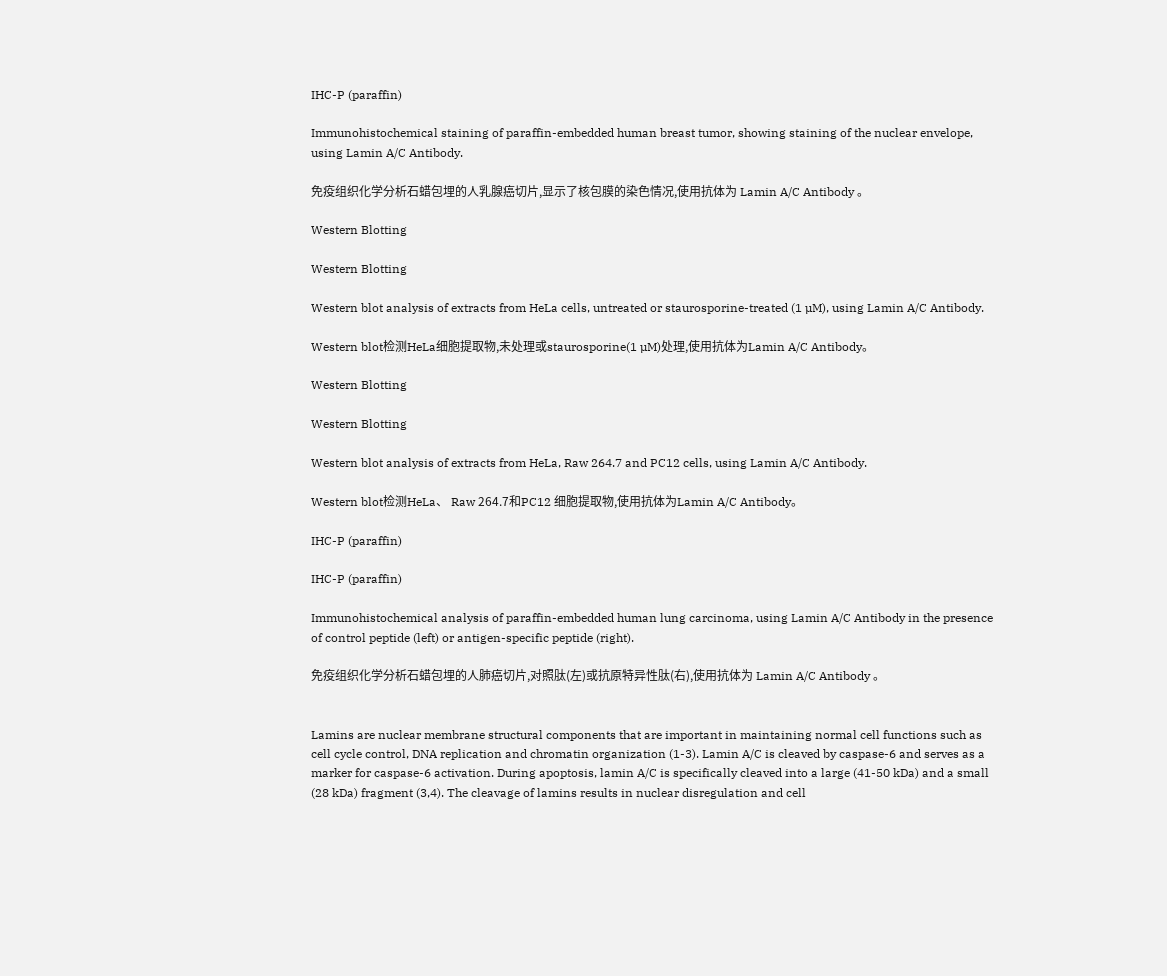IHC-P (paraffin)

Immunohistochemical staining of paraffin-embedded human breast tumor, showing staining of the nuclear envelope, using Lamin A/C Antibody.

免疫组织化学分析石蜡包埋的人乳腺癌切片,显示了核包膜的染色情况,使用抗体为 Lamin A/C Antibody 。

Western Blotting

Western Blotting

Western blot analysis of extracts from HeLa cells, untreated or staurosporine-treated (1 µM), using Lamin A/C Antibody.

Western blot检测HeLa细胞提取物,未处理或staurosporine(1 µM)处理,使用抗体为Lamin A/C Antibody。

Western Blotting

Western Blotting

Western blot analysis of extracts from HeLa, Raw 264.7 and PC12 cells, using Lamin A/C Antibody.

Western blot检测HeLa、 Raw 264.7和PC12 细胞提取物,使用抗体为Lamin A/C Antibody。

IHC-P (paraffin)

IHC-P (paraffin)

Immunohistochemical analysis of paraffin-embedded human lung carcinoma, using Lamin A/C Antibody in the presence of control peptide (left) or antigen-specific peptide (right).

免疫组织化学分析石蜡包埋的人肺癌切片,对照肽(左)或抗原特异性肽(右),使用抗体为 Lamin A/C Antibody 。


Lamins are nuclear membrane structural components that are important in maintaining normal cell functions such as cell cycle control, DNA replication and chromatin organization (1-3). Lamin A/C is cleaved by caspase-6 and serves as a marker for caspase-6 activation. During apoptosis, lamin A/C is specifically cleaved into a large (41-50 kDa) and a small (28 kDa) fragment (3,4). The cleavage of lamins results in nuclear disregulation and cell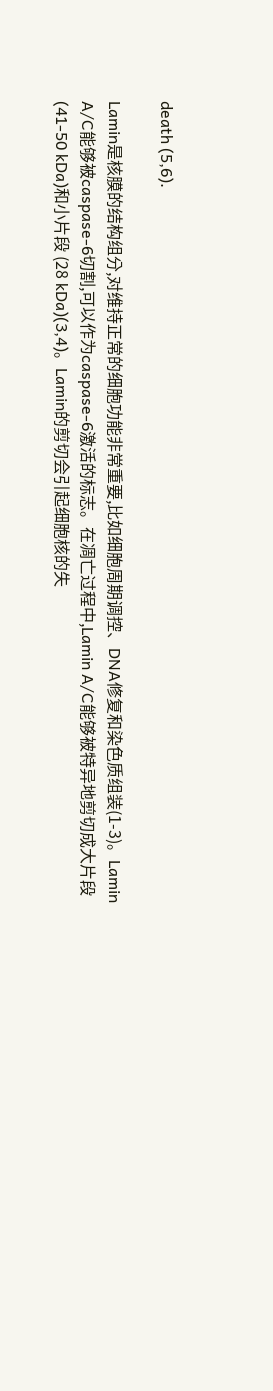death (5,6).

Lamin是核膜的结构组分,对维持正常的细胞功能非常重要,比如细胞周期调控、DNA修复和染色质组装(1-3)。Lamin A/C能够被caspase-6切割,可以作为caspase-6激活的标志。在凋亡过程中,Lamin A/C能够被特异地剪切成大片段(41-50 kDa)和小片段 (28 kDa)(3,4)。Lamin的剪切会引起细胞核的失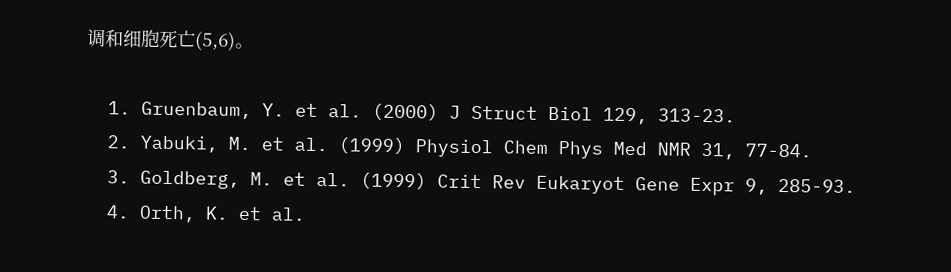调和细胞死亡(5,6)。

  1. Gruenbaum, Y. et al. (2000) J Struct Biol 129, 313-23.
  2. Yabuki, M. et al. (1999) Physiol Chem Phys Med NMR 31, 77-84.
  3. Goldberg, M. et al. (1999) Crit Rev Eukaryot Gene Expr 9, 285-93.
  4. Orth, K. et al.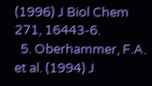(1996) J Biol Chem 271, 16443-6.
  5. Oberhammer, F.A. et al. (1994) J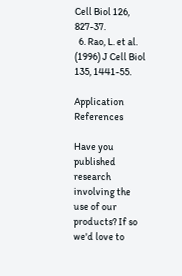Cell Biol 126, 827-37.
  6. Rao, L. et al. (1996) J Cell Biol 135, 1441-55.

Application References

Have you published research involving the use of our products? If so we'd love to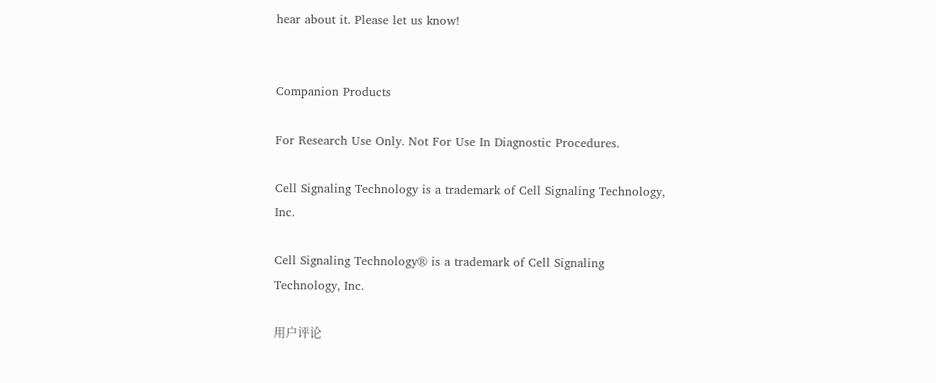hear about it. Please let us know!


Companion Products

For Research Use Only. Not For Use In Diagnostic Procedures.

Cell Signaling Technology is a trademark of Cell Signaling Technology, Inc.

Cell Signaling Technology® is a trademark of Cell Signaling Technology, Inc.

用户评论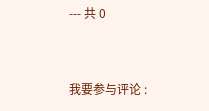--- 共 0


我要参与评论 :